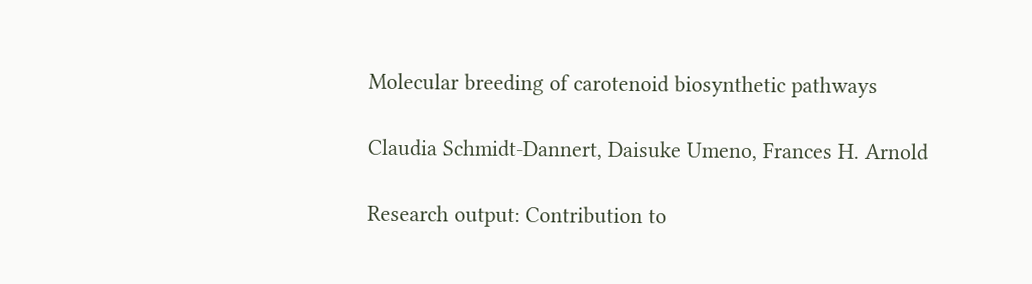Molecular breeding of carotenoid biosynthetic pathways

Claudia Schmidt-Dannert, Daisuke Umeno, Frances H. Arnold

Research output: Contribution to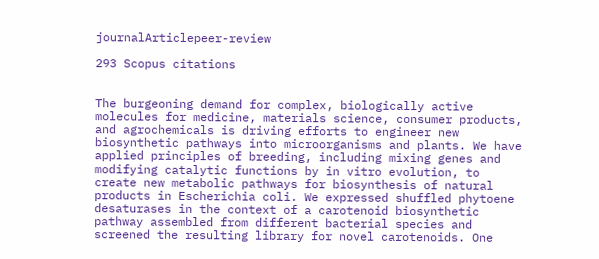journalArticlepeer-review

293 Scopus citations


The burgeoning demand for complex, biologically active molecules for medicine, materials science, consumer products, and agrochemicals is driving efforts to engineer new biosynthetic pathways into microorganisms and plants. We have applied principles of breeding, including mixing genes and modifying catalytic functions by in vitro evolution, to create new metabolic pathways for biosynthesis of natural products in Escherichia coli. We expressed shuffled phytoene desaturases in the context of a carotenoid biosynthetic pathway assembled from different bacterial species and screened the resulting library for novel carotenoids. One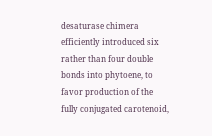desaturase chimera efficiently introduced six rather than four double bonds into phytoene, to favor production of the fully conjugated carotenoid,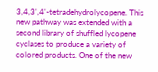3,4,3',4'-tetradehydrolycopene. This new pathway was extended with a second library of shuffled lycopene cyclases to produce a variety of colored products. One of the new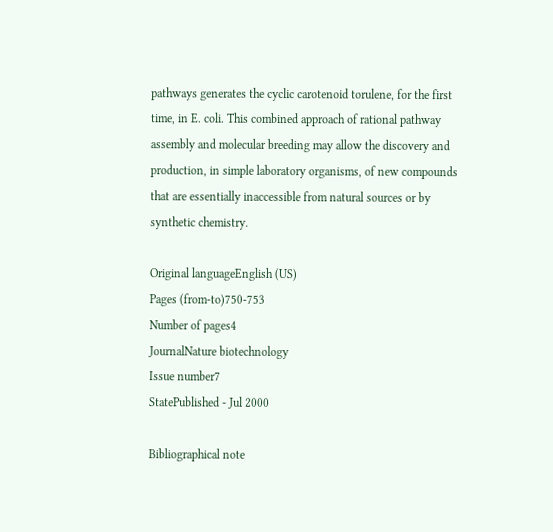pathways generates the cyclic carotenoid torulene, for the first time, in E. coli. This combined approach of rational pathway assembly and molecular breeding may allow the discovery and production, in simple laboratory organisms, of new compounds that are essentially inaccessible from natural sources or by synthetic chemistry.

Original languageEnglish (US)
Pages (from-to)750-753
Number of pages4
JournalNature biotechnology
Issue number7
StatePublished - Jul 2000

Bibliographical note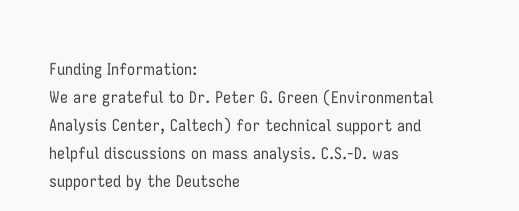Funding Information:
We are grateful to Dr. Peter G. Green (Environmental Analysis Center, Caltech) for technical support and helpful discussions on mass analysis. C.S.-D. was supported by the Deutsche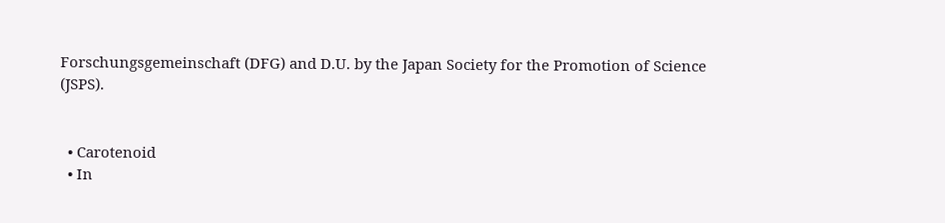Forschungsgemeinschaft (DFG) and D.U. by the Japan Society for the Promotion of Science (JSPS).


  • Carotenoid
  • In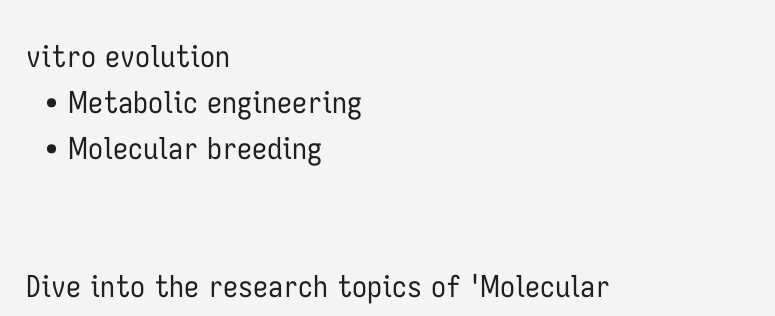vitro evolution
  • Metabolic engineering
  • Molecular breeding


Dive into the research topics of 'Molecular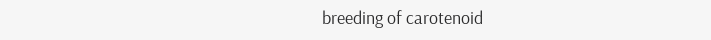breeding of carotenoid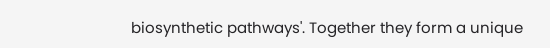biosynthetic pathways'. Together they form a unique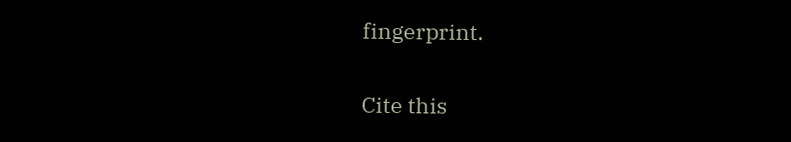fingerprint.

Cite this